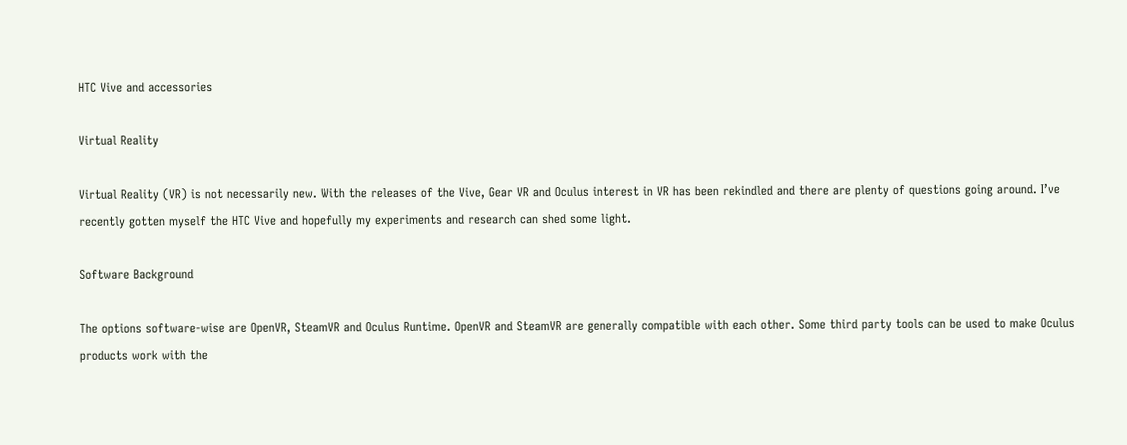HTC Vive and accessories

Virtual Reality

Virtual Reality (VR) is not necessarily new. With the releases of the Vive, Gear VR and Oculus interest in VR has been rekindled and there are plenty of questions going around. I’ve recently gotten myself the HTC Vive and hopefully my experiments and research can shed some light.

Software Background

The options software-wise are OpenVR, SteamVR and Oculus Runtime. OpenVR and SteamVR are generally compatible with each other. Some third party tools can be used to make Oculus products work with the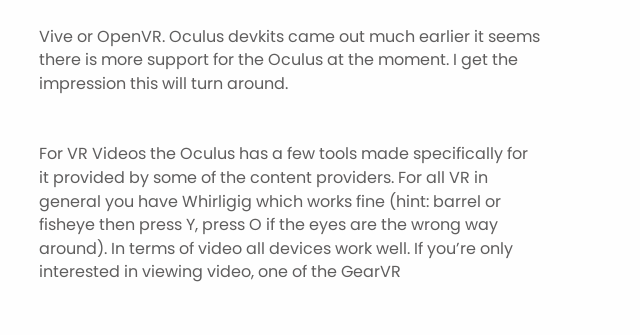Vive or OpenVR. Oculus devkits came out much earlier it seems there is more support for the Oculus at the moment. I get the impression this will turn around.


For VR Videos the Oculus has a few tools made specifically for it provided by some of the content providers. For all VR in general you have Whirligig which works fine (hint: barrel or fisheye then press Y, press O if the eyes are the wrong way around). In terms of video all devices work well. If you’re only interested in viewing video, one of the GearVR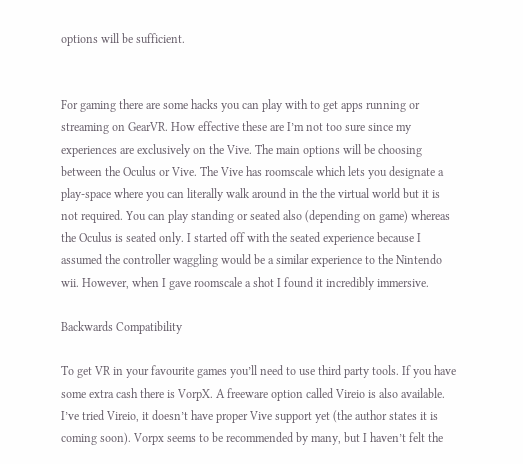options will be sufficient.


For gaming there are some hacks you can play with to get apps running or streaming on GearVR. How effective these are I’m not too sure since my experiences are exclusively on the Vive. The main options will be choosing between the Oculus or Vive. The Vive has roomscale which lets you designate a play-space where you can literally walk around in the the virtual world but it is not required. You can play standing or seated also (depending on game) whereas the Oculus is seated only. I started off with the seated experience because I assumed the controller waggling would be a similar experience to the Nintendo wii. However, when I gave roomscale a shot I found it incredibly immersive.

Backwards Compatibility

To get VR in your favourite games you’ll need to use third party tools. If you have some extra cash there is VorpX. A freeware option called Vireio is also available. I’ve tried Vireio, it doesn’t have proper Vive support yet (the author states it is coming soon). Vorpx seems to be recommended by many, but I haven’t felt the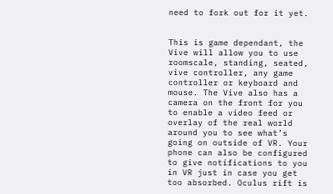need to fork out for it yet.


This is game dependant, the Vive will allow you to use roomscale, standing, seated, vive controller, any game controller or keyboard and mouse. The Vive also has a camera on the front for you to enable a video feed or overlay of the real world around you to see what’s going on outside of VR. Your phone can also be configured to give notifications to you in VR just in case you get too absorbed. Oculus rift is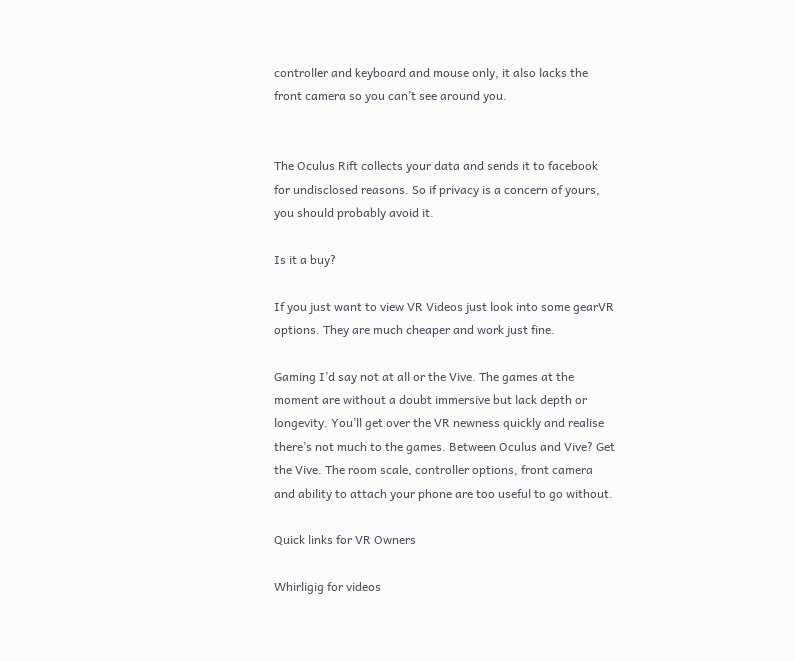controller and keyboard and mouse only, it also lacks the front camera so you can’t see around you.


The Oculus Rift collects your data and sends it to facebook for undisclosed reasons. So if privacy is a concern of yours, you should probably avoid it.

Is it a buy?

If you just want to view VR Videos just look into some gearVR options. They are much cheaper and work just fine.

Gaming I’d say not at all or the Vive. The games at the moment are without a doubt immersive but lack depth or longevity. You’ll get over the VR newness quickly and realise there’s not much to the games. Between Oculus and Vive? Get the Vive. The room scale, controller options, front camera and ability to attach your phone are too useful to go without.

Quick links for VR Owners

Whirligig for videos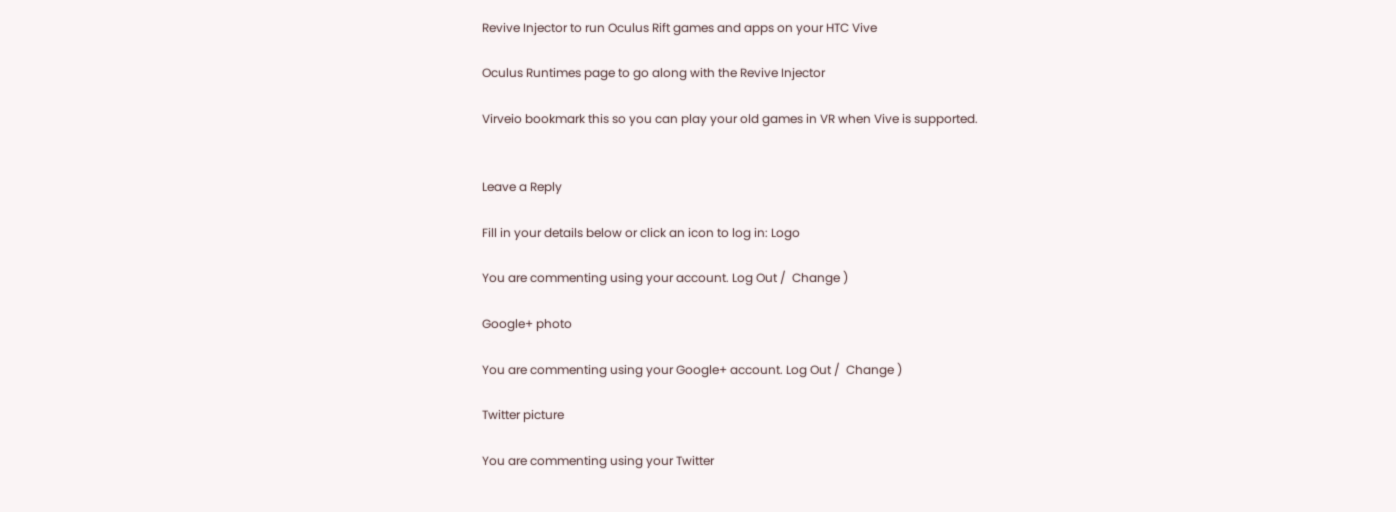Revive Injector to run Oculus Rift games and apps on your HTC Vive

Oculus Runtimes page to go along with the Revive Injector

Virveio bookmark this so you can play your old games in VR when Vive is supported.


Leave a Reply

Fill in your details below or click an icon to log in: Logo

You are commenting using your account. Log Out /  Change )

Google+ photo

You are commenting using your Google+ account. Log Out /  Change )

Twitter picture

You are commenting using your Twitter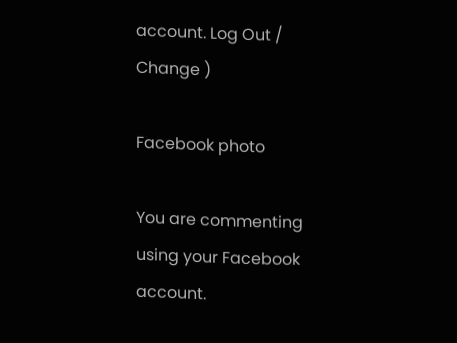account. Log Out /  Change )

Facebook photo

You are commenting using your Facebook account.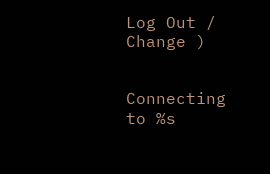Log Out /  Change )


Connecting to %s